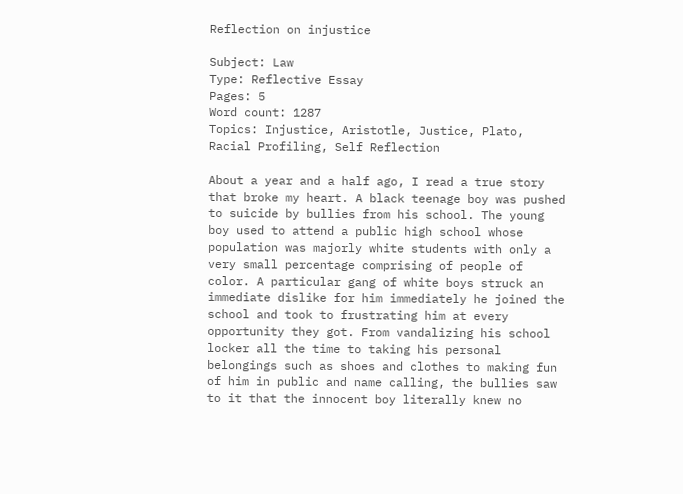Reflection on injustice

Subject: Law
Type: Reflective Essay
Pages: 5
Word count: 1287
Topics: Injustice, Aristotle, Justice, Plato, Racial Profiling, Self Reflection

About a year and a half ago, I read a true story that broke my heart. A black teenage boy was pushed to suicide by bullies from his school. The young boy used to attend a public high school whose population was majorly white students with only a very small percentage comprising of people of color. A particular gang of white boys struck an immediate dislike for him immediately he joined the school and took to frustrating him at every opportunity they got. From vandalizing his school locker all the time to taking his personal belongings such as shoes and clothes to making fun of him in public and name calling, the bullies saw to it that the innocent boy literally knew no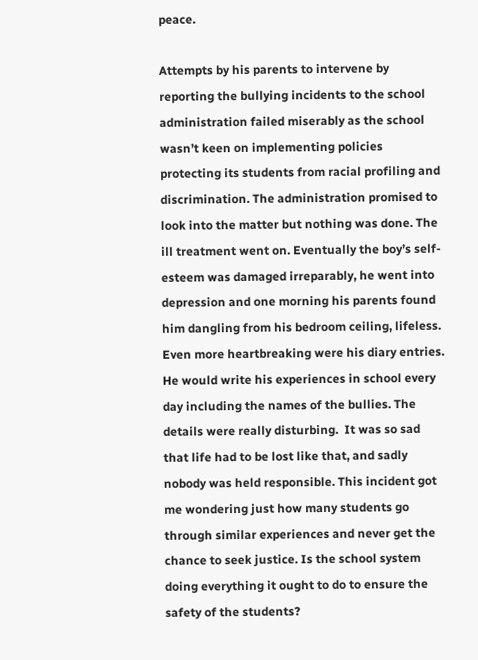peace.

Attempts by his parents to intervene by reporting the bullying incidents to the school administration failed miserably as the school wasn’t keen on implementing policies protecting its students from racial profiling and discrimination. The administration promised to look into the matter but nothing was done. The ill treatment went on. Eventually the boy’s self-esteem was damaged irreparably, he went into depression and one morning his parents found him dangling from his bedroom ceiling, lifeless. Even more heartbreaking were his diary entries. He would write his experiences in school every day including the names of the bullies. The details were really disturbing.  It was so sad that life had to be lost like that, and sadly nobody was held responsible. This incident got me wondering just how many students go through similar experiences and never get the chance to seek justice. Is the school system doing everything it ought to do to ensure the safety of the students?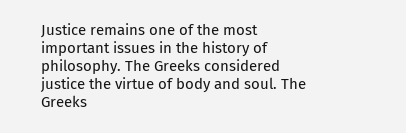Justice remains one of the most important issues in the history of philosophy. The Greeks considered justice the virtue of body and soul. The Greeks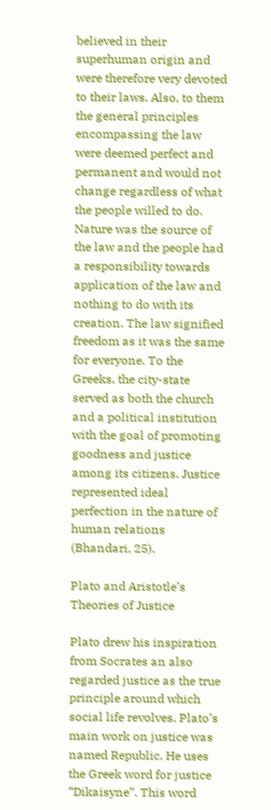believed in their superhuman origin and were therefore very devoted to their laws. Also, to them the general principles encompassing the law were deemed perfect and permanent and would not change regardless of what the people willed to do. Nature was the source of the law and the people had a responsibility towards application of the law and nothing to do with its creation. The law signified freedom as it was the same for everyone. To the Greeks, the city-state served as both the church and a political institution with the goal of promoting goodness and justice among its citizens. Justice represented ideal perfection in the nature of human relations (Bhandari, 25).

Plato and Aristotle’s Theories of Justice

Plato drew his inspiration from Socrates an also regarded justice as the true principle around which social life revolves. Plato’s main work on justice was named Republic. He uses the Greek word for justice “Dikaisyne”. This word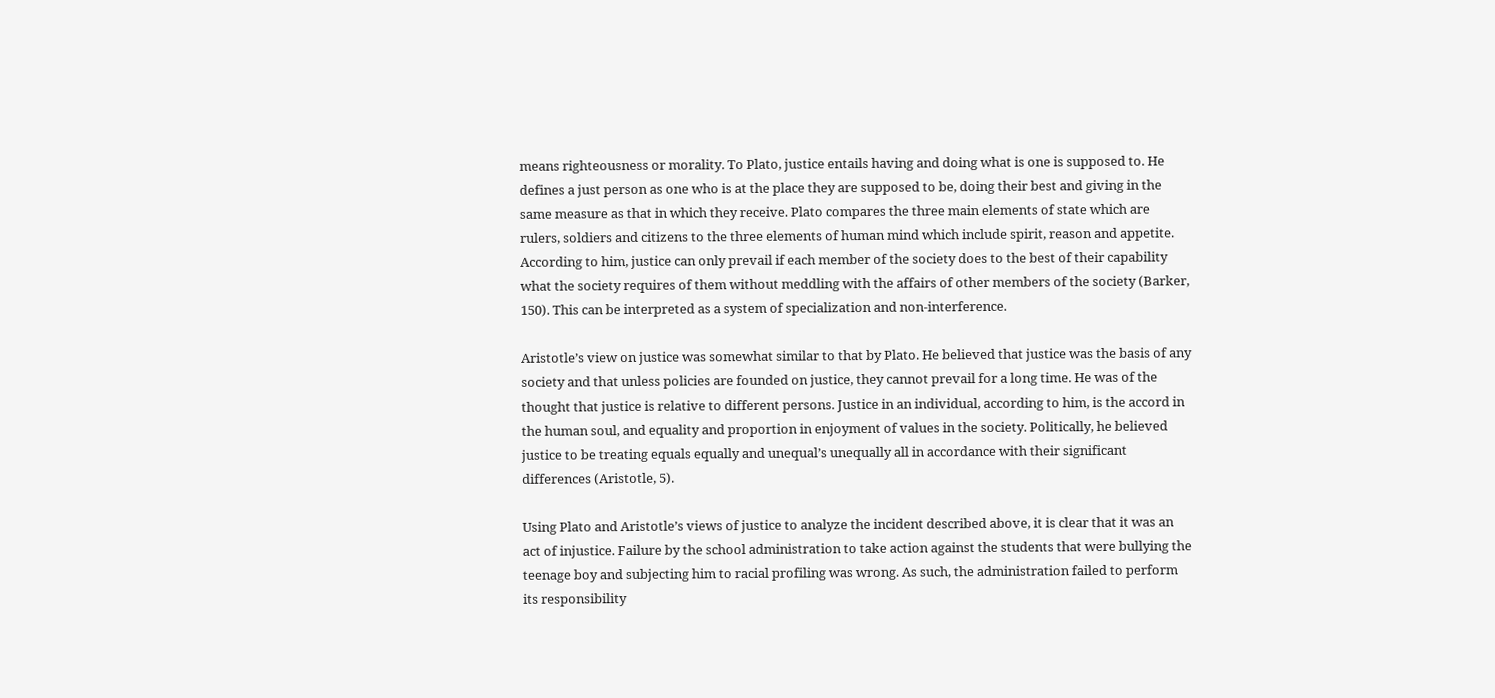means righteousness or morality. To Plato, justice entails having and doing what is one is supposed to. He defines a just person as one who is at the place they are supposed to be, doing their best and giving in the same measure as that in which they receive. Plato compares the three main elements of state which are rulers, soldiers and citizens to the three elements of human mind which include spirit, reason and appetite. According to him, justice can only prevail if each member of the society does to the best of their capability what the society requires of them without meddling with the affairs of other members of the society (Barker, 150). This can be interpreted as a system of specialization and non-interference.

Aristotle’s view on justice was somewhat similar to that by Plato. He believed that justice was the basis of any society and that unless policies are founded on justice, they cannot prevail for a long time. He was of the thought that justice is relative to different persons. Justice in an individual, according to him, is the accord in the human soul, and equality and proportion in enjoyment of values in the society. Politically, he believed justice to be treating equals equally and unequal’s unequally all in accordance with their significant differences (Aristotle, 5).

Using Plato and Aristotle’s views of justice to analyze the incident described above, it is clear that it was an act of injustice. Failure by the school administration to take action against the students that were bullying the teenage boy and subjecting him to racial profiling was wrong. As such, the administration failed to perform its responsibility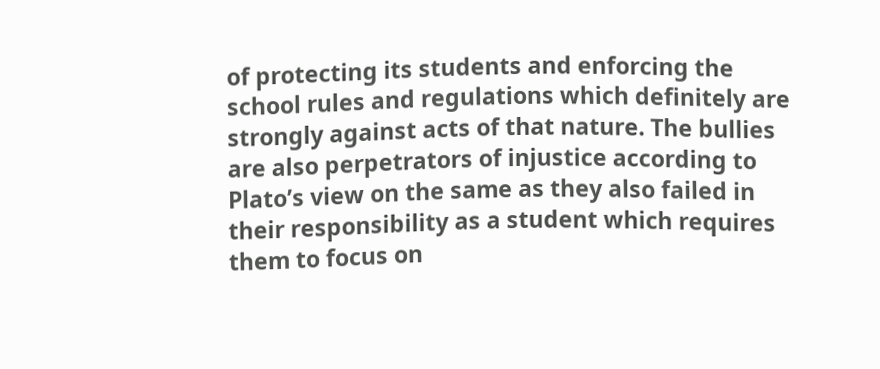of protecting its students and enforcing the school rules and regulations which definitely are strongly against acts of that nature. The bullies are also perpetrators of injustice according to Plato’s view on the same as they also failed in their responsibility as a student which requires them to focus on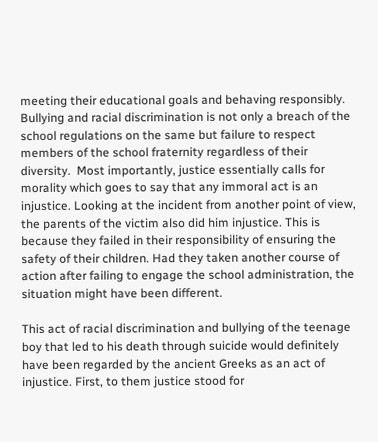meeting their educational goals and behaving responsibly. Bullying and racial discrimination is not only a breach of the school regulations on the same but failure to respect members of the school fraternity regardless of their diversity.  Most importantly, justice essentially calls for morality which goes to say that any immoral act is an injustice. Looking at the incident from another point of view, the parents of the victim also did him injustice. This is because they failed in their responsibility of ensuring the safety of their children. Had they taken another course of action after failing to engage the school administration, the situation might have been different.

This act of racial discrimination and bullying of the teenage boy that led to his death through suicide would definitely have been regarded by the ancient Greeks as an act of injustice. First, to them justice stood for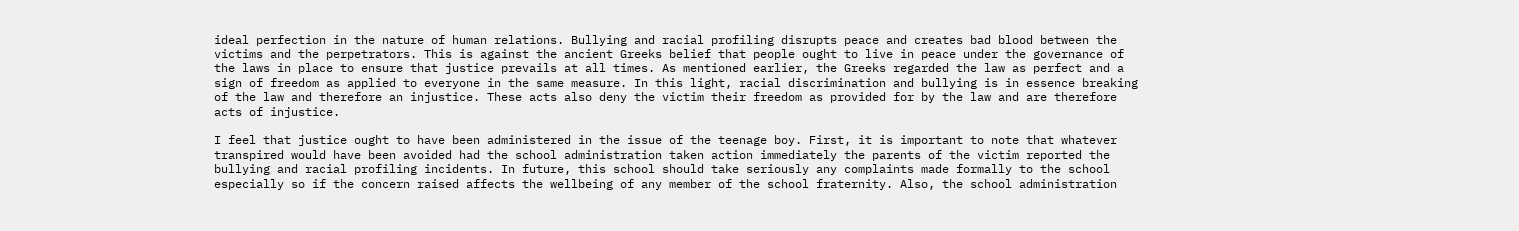ideal perfection in the nature of human relations. Bullying and racial profiling disrupts peace and creates bad blood between the victims and the perpetrators. This is against the ancient Greeks belief that people ought to live in peace under the governance of the laws in place to ensure that justice prevails at all times. As mentioned earlier, the Greeks regarded the law as perfect and a sign of freedom as applied to everyone in the same measure. In this light, racial discrimination and bullying is in essence breaking of the law and therefore an injustice. These acts also deny the victim their freedom as provided for by the law and are therefore acts of injustice.

I feel that justice ought to have been administered in the issue of the teenage boy. First, it is important to note that whatever transpired would have been avoided had the school administration taken action immediately the parents of the victim reported the bullying and racial profiling incidents. In future, this school should take seriously any complaints made formally to the school especially so if the concern raised affects the wellbeing of any member of the school fraternity. Also, the school administration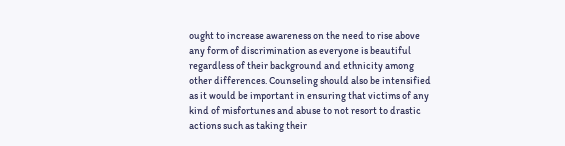ought to increase awareness on the need to rise above any form of discrimination as everyone is beautiful regardless of their background and ethnicity among other differences. Counseling should also be intensified as it would be important in ensuring that victims of any kind of misfortunes and abuse to not resort to drastic actions such as taking their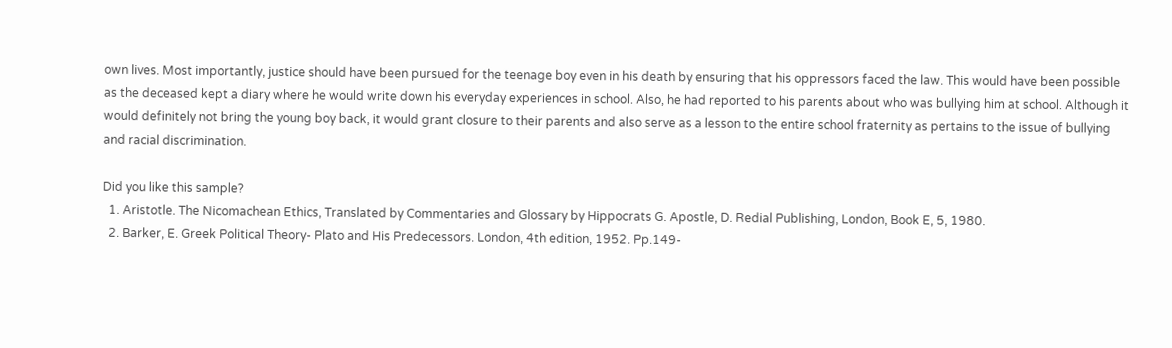own lives. Most importantly, justice should have been pursued for the teenage boy even in his death by ensuring that his oppressors faced the law. This would have been possible as the deceased kept a diary where he would write down his everyday experiences in school. Also, he had reported to his parents about who was bullying him at school. Although it would definitely not bring the young boy back, it would grant closure to their parents and also serve as a lesson to the entire school fraternity as pertains to the issue of bullying and racial discrimination.

Did you like this sample?
  1. Aristotle. The Nicomachean Ethics, Translated by Commentaries and Glossary by Hippocrats G. Apostle, D. Redial Publishing, London, Book E, 5, 1980.
  2. Barker, E. Greek Political Theory- Plato and His Predecessors. London, 4th edition, 1952. Pp.149-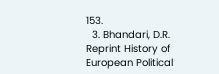153.
  3. Bhandari, D.R. Reprint History of European Political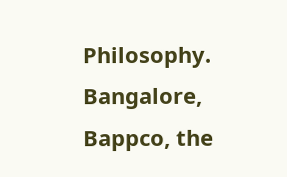Philosophy. Bangalore, Bappco, the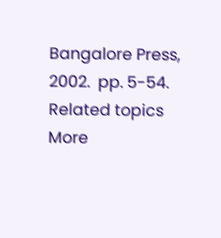Bangalore Press, 2002.  pp. 5-54.
Related topics
More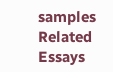samples
Related Essays